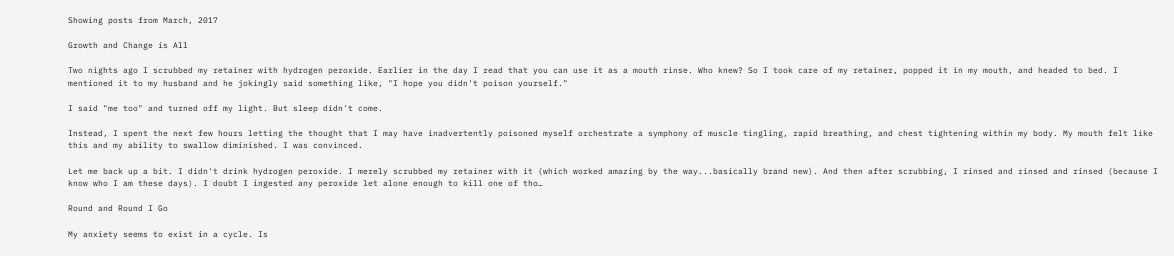Showing posts from March, 2017

Growth and Change is All

Two nights ago I scrubbed my retainer with hydrogen peroxide. Earlier in the day I read that you can use it as a mouth rinse. Who knew? So I took care of my retainer, popped it in my mouth, and headed to bed. I mentioned it to my husband and he jokingly said something like, "I hope you didn't poison yourself."

I said "me too" and turned off my light. But sleep didn't come.

Instead, I spent the next few hours letting the thought that I may have inadvertently poisoned myself orchestrate a symphony of muscle tingling, rapid breathing, and chest tightening within my body. My mouth felt like this and my ability to swallow diminished. I was convinced.

Let me back up a bit. I didn't drink hydrogen peroxide. I merely scrubbed my retainer with it (which worked amazing by the way...basically brand new). And then after scrubbing, I rinsed and rinsed and rinsed (because I know who I am these days). I doubt I ingested any peroxide let alone enough to kill one of tho…

Round and Round I Go

My anxiety seems to exist in a cycle. Is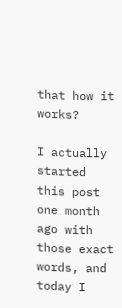that how it works?

I actually started this post one month ago with those exact words, and today I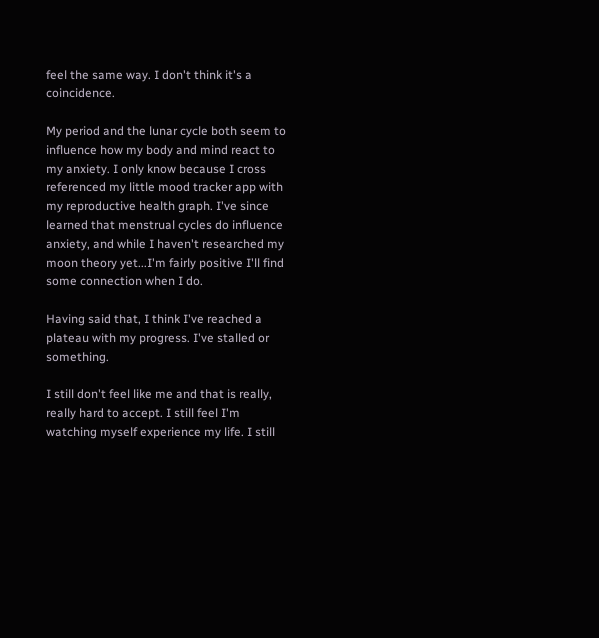feel the same way. I don't think it's a coincidence.

My period and the lunar cycle both seem to influence how my body and mind react to my anxiety. I only know because I cross referenced my little mood tracker app with my reproductive health graph. I've since learned that menstrual cycles do influence anxiety, and while I haven't researched my moon theory yet...I'm fairly positive I'll find some connection when I do.

Having said that, I think I've reached a plateau with my progress. I've stalled or something.

I still don't feel like me and that is really, really hard to accept. I still feel I'm watching myself experience my life. I still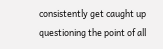consistently get caught up questioning the point of all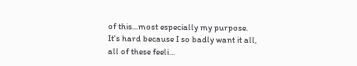of this...most especially my purpose. It's hard because I so badly want it all, all of these feeli…